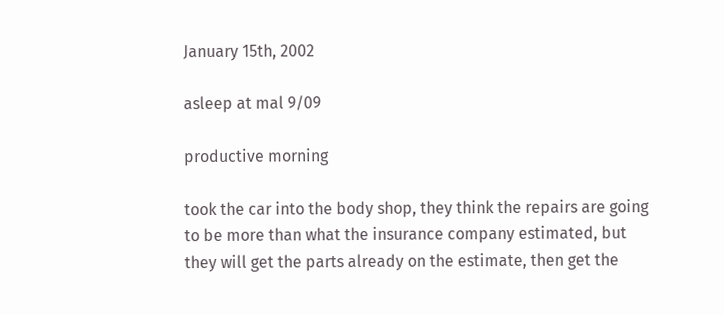January 15th, 2002

asleep at mal 9/09

productive morning

took the car into the body shop, they think the repairs are going to be more than what the insurance company estimated, but they will get the parts already on the estimate, then get the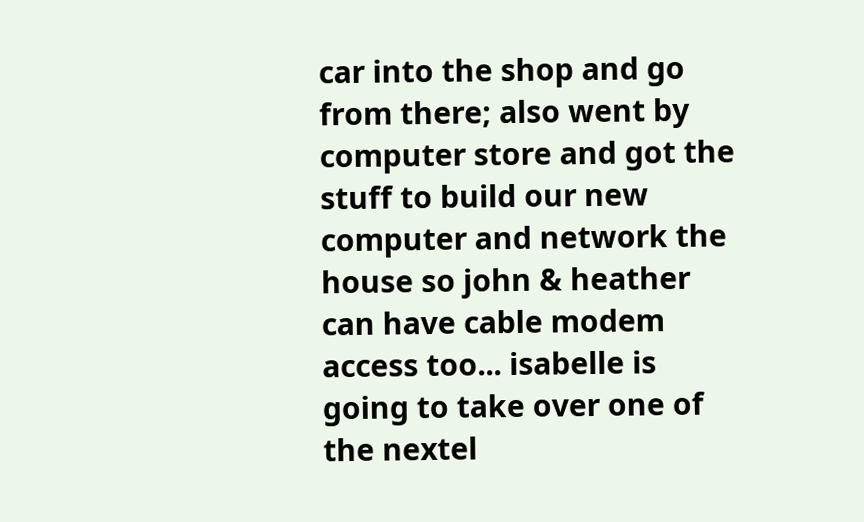car into the shop and go from there; also went by computer store and got the stuff to build our new computer and network the house so john & heather can have cable modem access too... isabelle is going to take over one of the nextel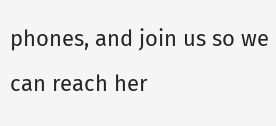phones, and join us so we can reach her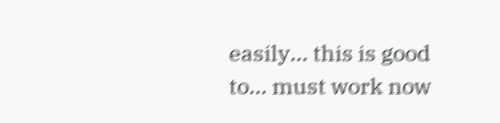easily... this is good to... must work now